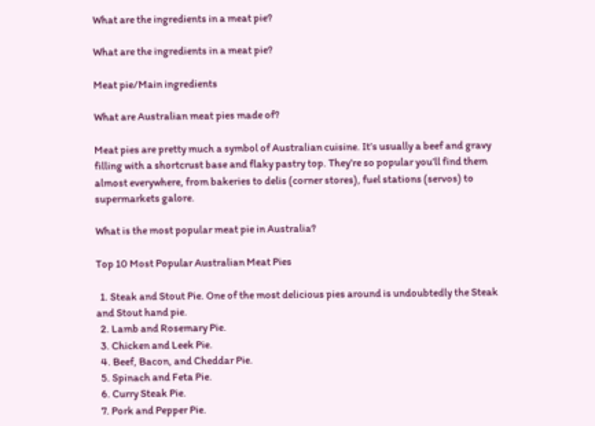What are the ingredients in a meat pie?

What are the ingredients in a meat pie?

Meat pie/Main ingredients

What are Australian meat pies made of?

Meat pies are pretty much a symbol of Australian cuisine. It’s usually a beef and gravy filling with a shortcrust base and flaky pastry top. They’re so popular you’ll find them almost everywhere, from bakeries to delis (corner stores), fuel stations (servos) to supermarkets galore.

What is the most popular meat pie in Australia?

Top 10 Most Popular Australian Meat Pies

  1. Steak and Stout Pie. One of the most delicious pies around is undoubtedly the Steak and Stout hand pie.
  2. Lamb and Rosemary Pie.
  3. Chicken and Leek Pie.
  4. Beef, Bacon, and Cheddar Pie.
  5. Spinach and Feta Pie.
  6. Curry Steak Pie.
  7. Pork and Pepper Pie.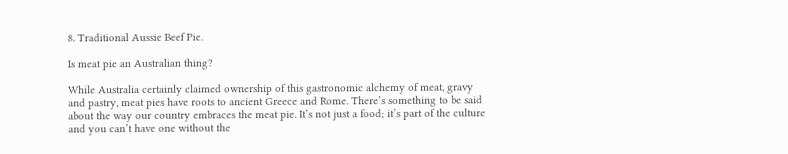8. Traditional Aussie Beef Pie.

Is meat pie an Australian thing?

While Australia certainly claimed ownership of this gastronomic alchemy of meat, gravy and pastry, meat pies have roots to ancient Greece and Rome. There’s something to be said about the way our country embraces the meat pie. It’s not just a food; it’s part of the culture and you can’t have one without the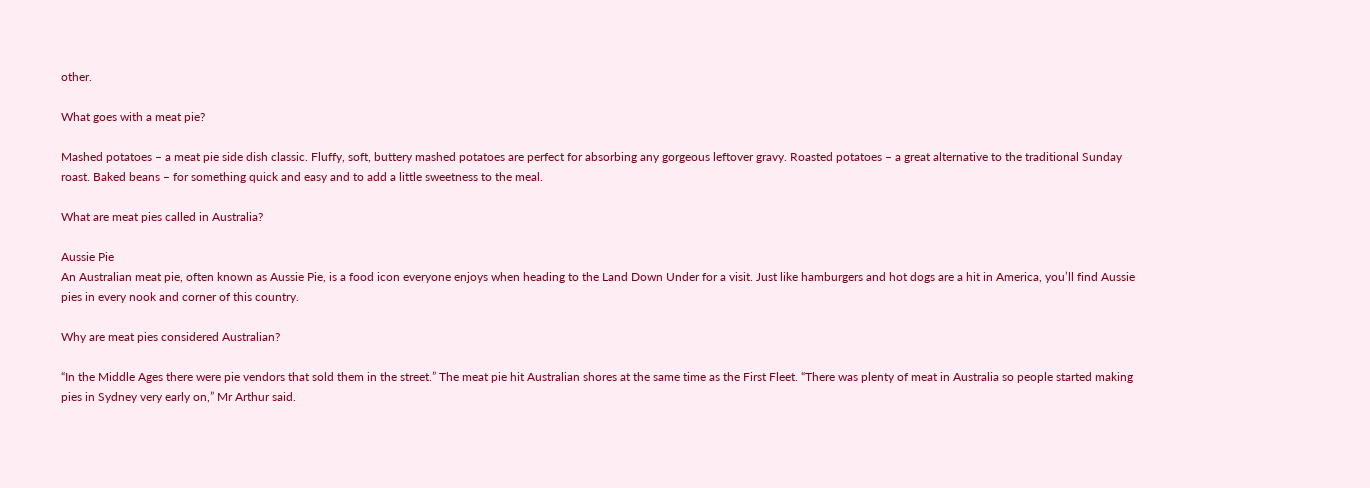other.

What goes with a meat pie?

Mashed potatoes – a meat pie side dish classic. Fluffy, soft, buttery mashed potatoes are perfect for absorbing any gorgeous leftover gravy. Roasted potatoes – a great alternative to the traditional Sunday roast. Baked beans – for something quick and easy and to add a little sweetness to the meal.

What are meat pies called in Australia?

Aussie Pie
An Australian meat pie, often known as Aussie Pie, is a food icon everyone enjoys when heading to the Land Down Under for a visit. Just like hamburgers and hot dogs are a hit in America, you’ll find Aussie pies in every nook and corner of this country.

Why are meat pies considered Australian?

“In the Middle Ages there were pie vendors that sold them in the street.” The meat pie hit Australian shores at the same time as the First Fleet. “There was plenty of meat in Australia so people started making pies in Sydney very early on,” Mr Arthur said.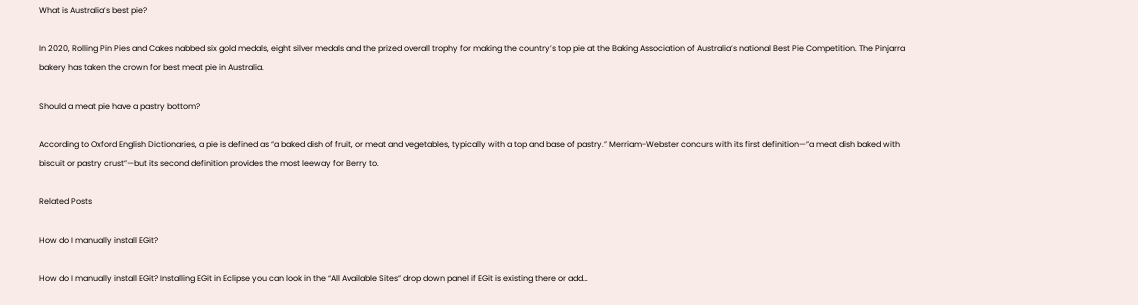What is Australia’s best pie?

In 2020, Rolling Pin Pies and Cakes nabbed six gold medals, eight silver medals and the prized overall trophy for making the country’s top pie at the Baking Association of Australia’s national Best Pie Competition. The Pinjarra bakery has taken the crown for best meat pie in Australia.

Should a meat pie have a pastry bottom?

According to Oxford English Dictionaries, a pie is defined as “a baked dish of fruit, or meat and vegetables, typically with a top and base of pastry.” Merriam-Webster concurs with its first definition—”a meat dish baked with biscuit or pastry crust”—but its second definition provides the most leeway for Berry to.

Related Posts

How do I manually install EGit?

How do I manually install EGit? Installing EGit in Eclipse you can look in the “All Available Sites” drop down panel if EGit is existing there or add…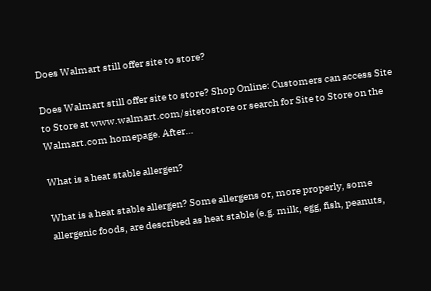Does Walmart still offer site to store?

Does Walmart still offer site to store? Shop Online: Customers can access Site to Store at www.walmart.com/sitetostore or search for Site to Store on the Walmart.com homepage. After…

What is a heat stable allergen?

What is a heat stable allergen? Some allergens or, more properly, some allergenic foods, are described as heat stable (e.g. milk, egg, fish, peanuts,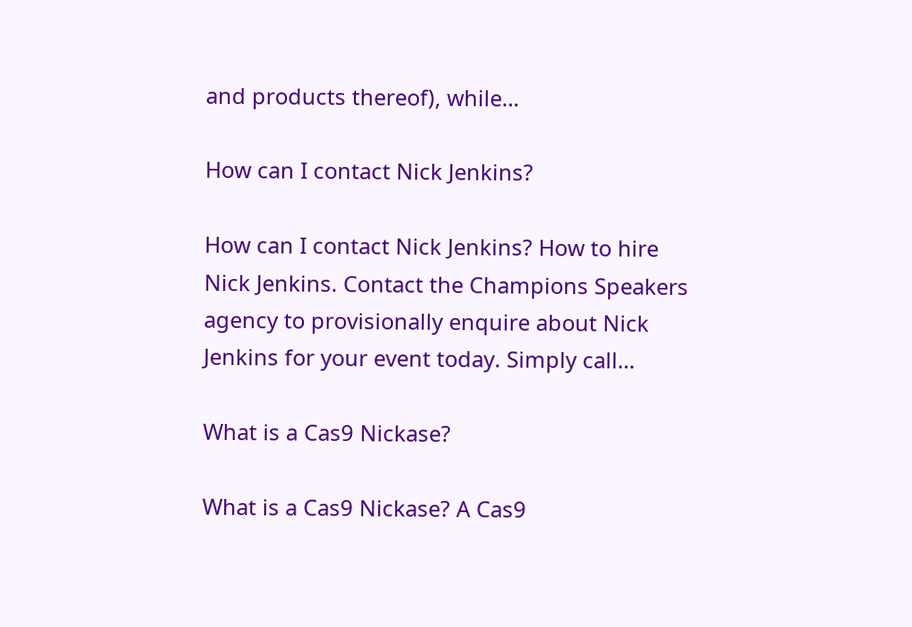and products thereof), while…

How can I contact Nick Jenkins?

How can I contact Nick Jenkins? How to hire Nick Jenkins. Contact the Champions Speakers agency to provisionally enquire about Nick Jenkins for your event today. Simply call…

What is a Cas9 Nickase?

What is a Cas9 Nickase? A Cas9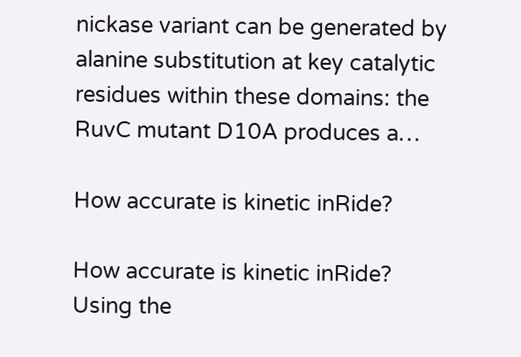nickase variant can be generated by alanine substitution at key catalytic residues within these domains: the RuvC mutant D10A produces a…

How accurate is kinetic inRide?

How accurate is kinetic inRide? Using the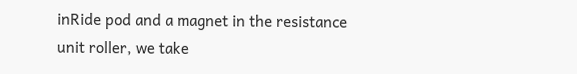inRide pod and a magnet in the resistance unit roller, we take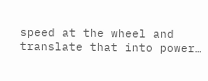speed at the wheel and translate that into power…